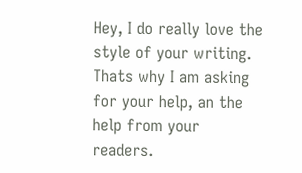Hey, I do really love the style of your writing. Thats why I am asking for your help, an the help from your readers.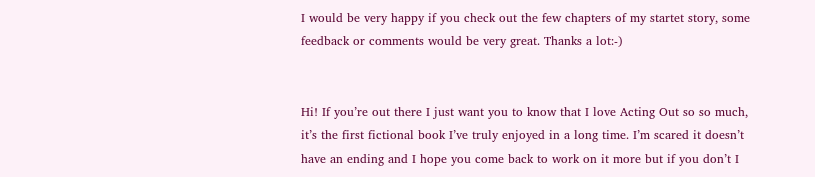I would be very happy if you check out the few chapters of my startet story, some feedback or comments would be very great. Thanks a lot:-)


Hi! If you’re out there I just want you to know that I love Acting Out so so much, it’s the first fictional book I’ve truly enjoyed in a long time. I’m scared it doesn’t have an ending and I hope you come back to work on it more but if you don’t I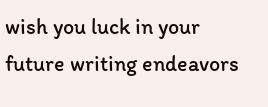wish you luck in your future writing endeavors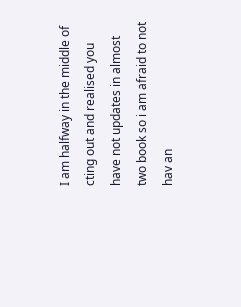I am halfway in the middle of cting out and realised you have not updates in almost two book so i am afraid to not hav an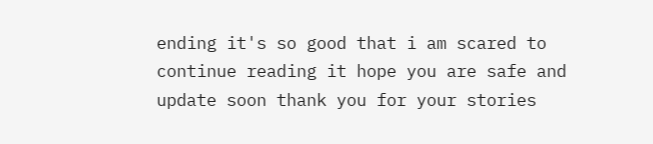ending it's so good that i am scared to continue reading it hope you are safe and update soon thank you for your stories